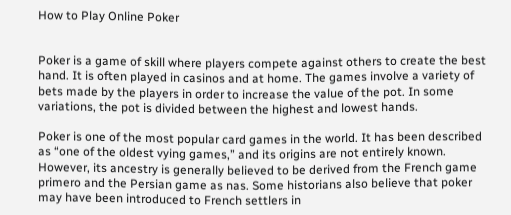How to Play Online Poker


Poker is a game of skill where players compete against others to create the best hand. It is often played in casinos and at home. The games involve a variety of bets made by the players in order to increase the value of the pot. In some variations, the pot is divided between the highest and lowest hands.

Poker is one of the most popular card games in the world. It has been described as “one of the oldest vying games,” and its origins are not entirely known. However, its ancestry is generally believed to be derived from the French game primero and the Persian game as nas. Some historians also believe that poker may have been introduced to French settlers in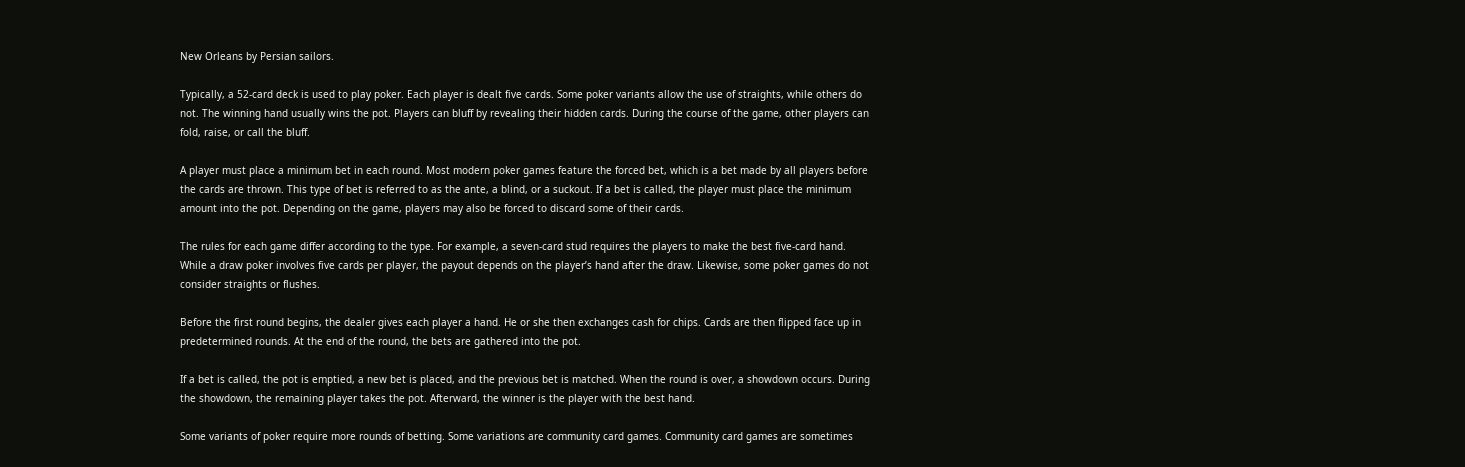New Orleans by Persian sailors.

Typically, a 52-card deck is used to play poker. Each player is dealt five cards. Some poker variants allow the use of straights, while others do not. The winning hand usually wins the pot. Players can bluff by revealing their hidden cards. During the course of the game, other players can fold, raise, or call the bluff.

A player must place a minimum bet in each round. Most modern poker games feature the forced bet, which is a bet made by all players before the cards are thrown. This type of bet is referred to as the ante, a blind, or a suckout. If a bet is called, the player must place the minimum amount into the pot. Depending on the game, players may also be forced to discard some of their cards.

The rules for each game differ according to the type. For example, a seven-card stud requires the players to make the best five-card hand. While a draw poker involves five cards per player, the payout depends on the player’s hand after the draw. Likewise, some poker games do not consider straights or flushes.

Before the first round begins, the dealer gives each player a hand. He or she then exchanges cash for chips. Cards are then flipped face up in predetermined rounds. At the end of the round, the bets are gathered into the pot.

If a bet is called, the pot is emptied, a new bet is placed, and the previous bet is matched. When the round is over, a showdown occurs. During the showdown, the remaining player takes the pot. Afterward, the winner is the player with the best hand.

Some variants of poker require more rounds of betting. Some variations are community card games. Community card games are sometimes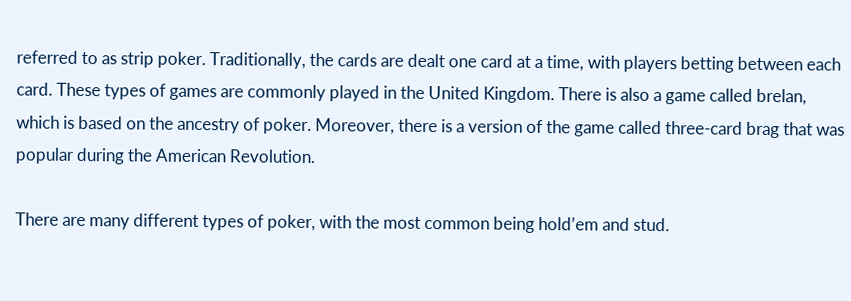referred to as strip poker. Traditionally, the cards are dealt one card at a time, with players betting between each card. These types of games are commonly played in the United Kingdom. There is also a game called brelan, which is based on the ancestry of poker. Moreover, there is a version of the game called three-card brag that was popular during the American Revolution.

There are many different types of poker, with the most common being hold’em and stud.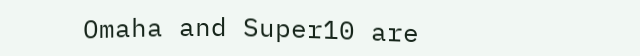Omaha and Super10 are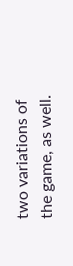two variations of the game, as well.